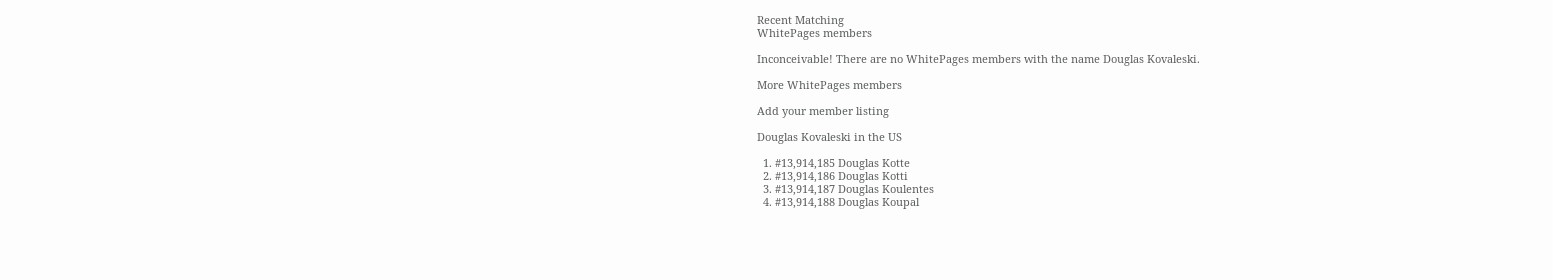Recent Matching
WhitePages members

Inconceivable! There are no WhitePages members with the name Douglas Kovaleski.

More WhitePages members

Add your member listing

Douglas Kovaleski in the US

  1. #13,914,185 Douglas Kotte
  2. #13,914,186 Douglas Kotti
  3. #13,914,187 Douglas Koulentes
  4. #13,914,188 Douglas Koupal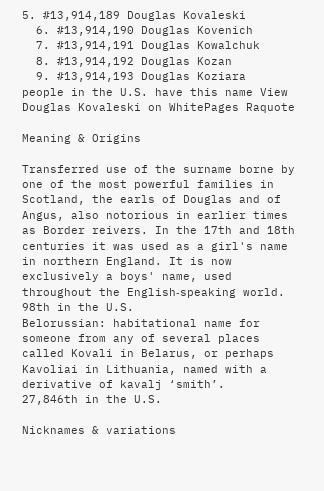5. #13,914,189 Douglas Kovaleski
  6. #13,914,190 Douglas Kovenich
  7. #13,914,191 Douglas Kowalchuk
  8. #13,914,192 Douglas Kozan
  9. #13,914,193 Douglas Koziara
people in the U.S. have this name View Douglas Kovaleski on WhitePages Raquote

Meaning & Origins

Transferred use of the surname borne by one of the most powerful families in Scotland, the earls of Douglas and of Angus, also notorious in earlier times as Border reivers. In the 17th and 18th centuries it was used as a girl's name in northern England. It is now exclusively a boys' name, used throughout the English‐speaking world.
98th in the U.S.
Belorussian: habitational name for someone from any of several places called Kovali in Belarus, or perhaps Kavoliai in Lithuania, named with a derivative of kavalj ‘smith’.
27,846th in the U.S.

Nicknames & variations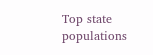Top state populations